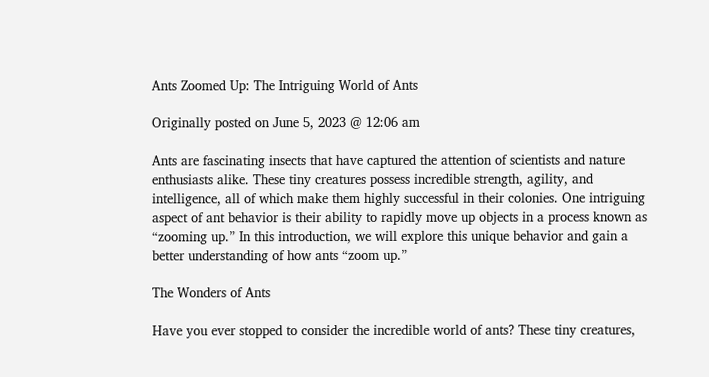Ants Zoomed Up: The Intriguing World of Ants

Originally posted on June 5, 2023 @ 12:06 am

Ants are fascinating insects that have captured the attention of scientists and nature enthusiasts alike. These tiny creatures possess incredible strength, agility, and intelligence, all of which make them highly successful in their colonies. One intriguing aspect of ant behavior is their ability to rapidly move up objects in a process known as “zooming up.” In this introduction, we will explore this unique behavior and gain a better understanding of how ants “zoom up.”

The Wonders of Ants

Have you ever stopped to consider the incredible world of ants? These tiny creatures,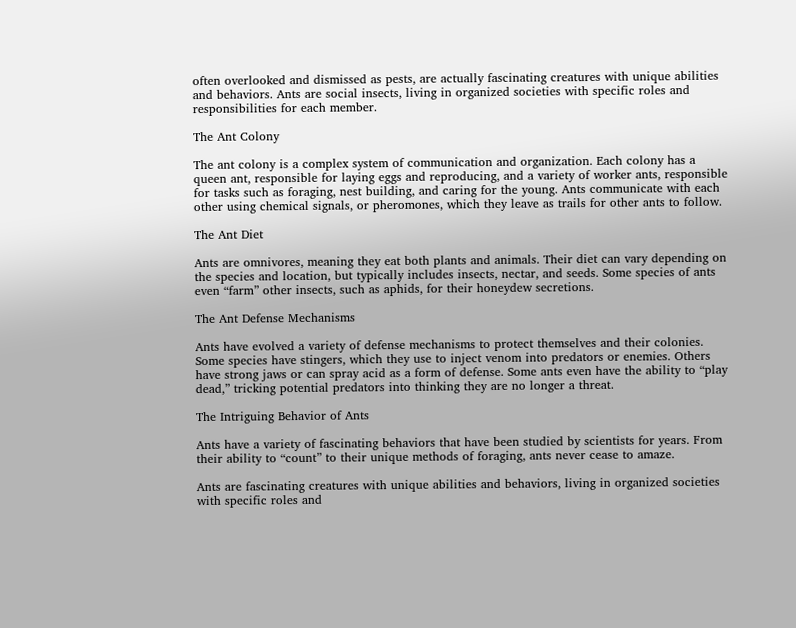often overlooked and dismissed as pests, are actually fascinating creatures with unique abilities and behaviors. Ants are social insects, living in organized societies with specific roles and responsibilities for each member.

The Ant Colony

The ant colony is a complex system of communication and organization. Each colony has a queen ant, responsible for laying eggs and reproducing, and a variety of worker ants, responsible for tasks such as foraging, nest building, and caring for the young. Ants communicate with each other using chemical signals, or pheromones, which they leave as trails for other ants to follow.

The Ant Diet

Ants are omnivores, meaning they eat both plants and animals. Their diet can vary depending on the species and location, but typically includes insects, nectar, and seeds. Some species of ants even “farm” other insects, such as aphids, for their honeydew secretions.

The Ant Defense Mechanisms

Ants have evolved a variety of defense mechanisms to protect themselves and their colonies. Some species have stingers, which they use to inject venom into predators or enemies. Others have strong jaws or can spray acid as a form of defense. Some ants even have the ability to “play dead,” tricking potential predators into thinking they are no longer a threat.

The Intriguing Behavior of Ants

Ants have a variety of fascinating behaviors that have been studied by scientists for years. From their ability to “count” to their unique methods of foraging, ants never cease to amaze.

Ants are fascinating creatures with unique abilities and behaviors, living in organized societies with specific roles and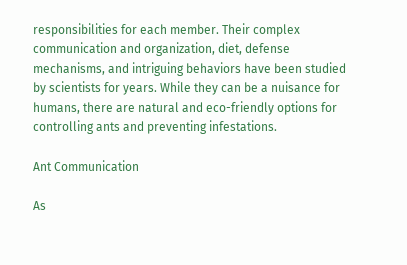responsibilities for each member. Their complex communication and organization, diet, defense mechanisms, and intriguing behaviors have been studied by scientists for years. While they can be a nuisance for humans, there are natural and eco-friendly options for controlling ants and preventing infestations.

Ant Communication

As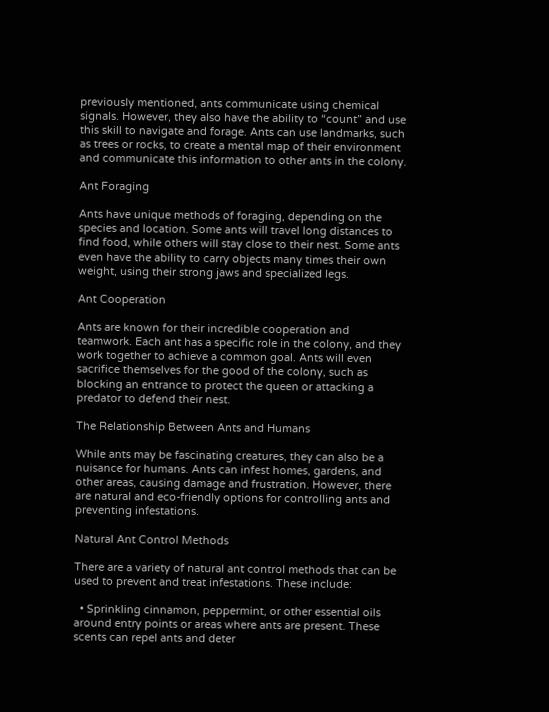previously mentioned, ants communicate using chemical signals. However, they also have the ability to “count” and use this skill to navigate and forage. Ants can use landmarks, such as trees or rocks, to create a mental map of their environment and communicate this information to other ants in the colony.

Ant Foraging

Ants have unique methods of foraging, depending on the species and location. Some ants will travel long distances to find food, while others will stay close to their nest. Some ants even have the ability to carry objects many times their own weight, using their strong jaws and specialized legs.

Ant Cooperation

Ants are known for their incredible cooperation and teamwork. Each ant has a specific role in the colony, and they work together to achieve a common goal. Ants will even sacrifice themselves for the good of the colony, such as blocking an entrance to protect the queen or attacking a predator to defend their nest.

The Relationship Between Ants and Humans

While ants may be fascinating creatures, they can also be a nuisance for humans. Ants can infest homes, gardens, and other areas, causing damage and frustration. However, there are natural and eco-friendly options for controlling ants and preventing infestations.

Natural Ant Control Methods

There are a variety of natural ant control methods that can be used to prevent and treat infestations. These include:

  • Sprinkling cinnamon, peppermint, or other essential oils around entry points or areas where ants are present. These scents can repel ants and deter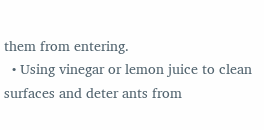them from entering.
  • Using vinegar or lemon juice to clean surfaces and deter ants from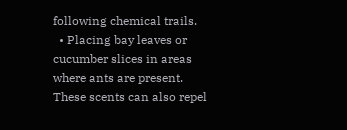following chemical trails.
  • Placing bay leaves or cucumber slices in areas where ants are present. These scents can also repel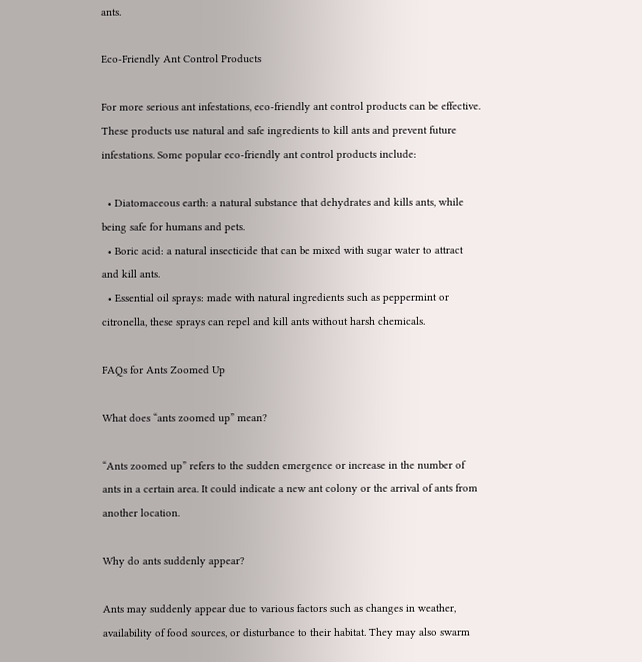ants.

Eco-Friendly Ant Control Products

For more serious ant infestations, eco-friendly ant control products can be effective. These products use natural and safe ingredients to kill ants and prevent future infestations. Some popular eco-friendly ant control products include:

  • Diatomaceous earth: a natural substance that dehydrates and kills ants, while being safe for humans and pets.
  • Boric acid: a natural insecticide that can be mixed with sugar water to attract and kill ants.
  • Essential oil sprays: made with natural ingredients such as peppermint or citronella, these sprays can repel and kill ants without harsh chemicals.

FAQs for Ants Zoomed Up

What does “ants zoomed up” mean?

“Ants zoomed up” refers to the sudden emergence or increase in the number of ants in a certain area. It could indicate a new ant colony or the arrival of ants from another location.

Why do ants suddenly appear?

Ants may suddenly appear due to various factors such as changes in weather, availability of food sources, or disturbance to their habitat. They may also swarm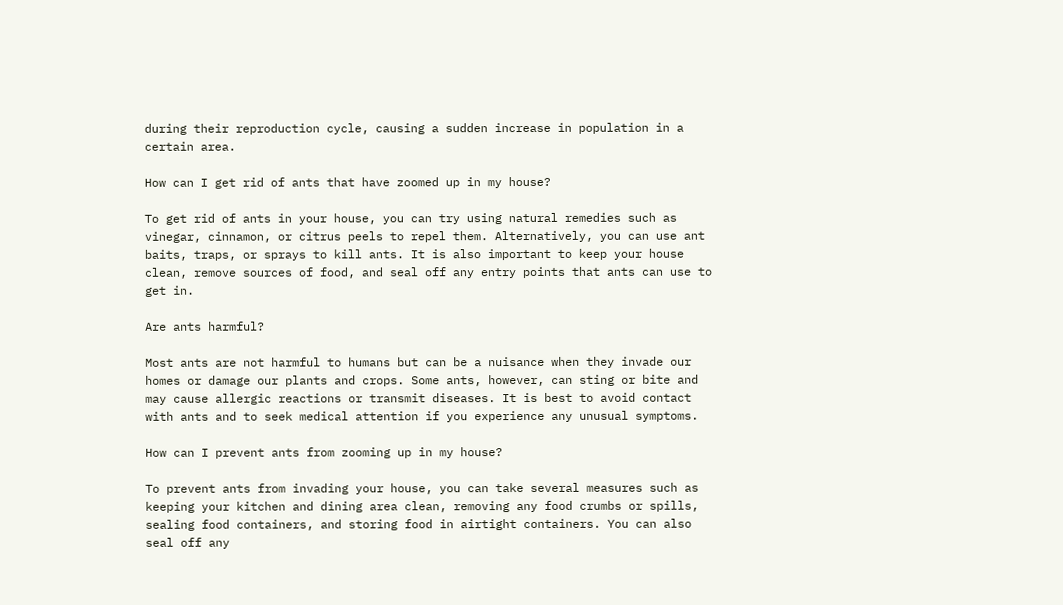during their reproduction cycle, causing a sudden increase in population in a certain area.

How can I get rid of ants that have zoomed up in my house?

To get rid of ants in your house, you can try using natural remedies such as vinegar, cinnamon, or citrus peels to repel them. Alternatively, you can use ant baits, traps, or sprays to kill ants. It is also important to keep your house clean, remove sources of food, and seal off any entry points that ants can use to get in.

Are ants harmful?

Most ants are not harmful to humans but can be a nuisance when they invade our homes or damage our plants and crops. Some ants, however, can sting or bite and may cause allergic reactions or transmit diseases. It is best to avoid contact with ants and to seek medical attention if you experience any unusual symptoms.

How can I prevent ants from zooming up in my house?

To prevent ants from invading your house, you can take several measures such as keeping your kitchen and dining area clean, removing any food crumbs or spills, sealing food containers, and storing food in airtight containers. You can also seal off any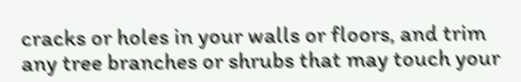cracks or holes in your walls or floors, and trim any tree branches or shrubs that may touch your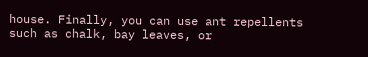house. Finally, you can use ant repellents such as chalk, bay leaves, or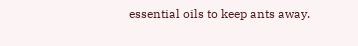essential oils to keep ants away.